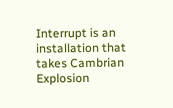Interrupt is an installation that takes Cambrian Explosion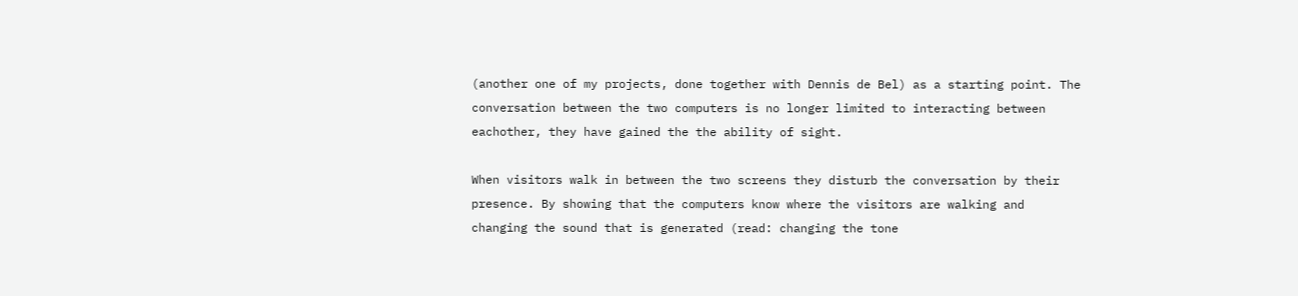(another one of my projects, done together with Dennis de Bel) as a starting point. The conversation between the two computers is no longer limited to interacting between eachother, they have gained the the ability of sight.

When visitors walk in between the two screens they disturb the conversation by their presence. By showing that the computers know where the visitors are walking and changing the sound that is generated (read: changing the tone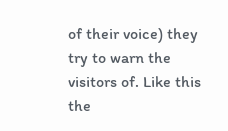of their voice) they try to warn the visitors of. Like this the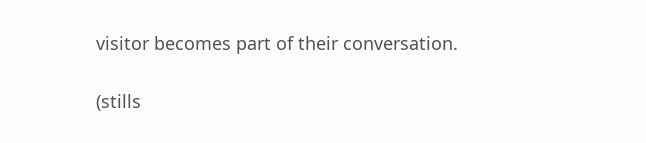visitor becomes part of their conversation.

(stills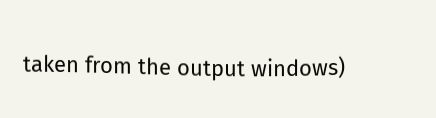taken from the output windows)